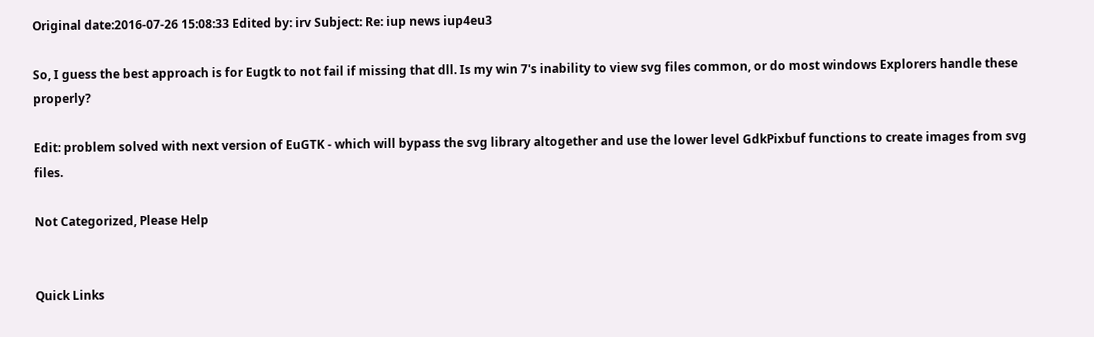Original date:2016-07-26 15:08:33 Edited by: irv Subject: Re: iup news iup4eu3

So, I guess the best approach is for Eugtk to not fail if missing that dll. Is my win 7's inability to view svg files common, or do most windows Explorers handle these properly?

Edit: problem solved with next version of EuGTK - which will bypass the svg library altogether and use the lower level GdkPixbuf functions to create images from svg files.

Not Categorized, Please Help


Quick Links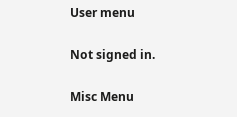User menu

Not signed in.

Misc Menu